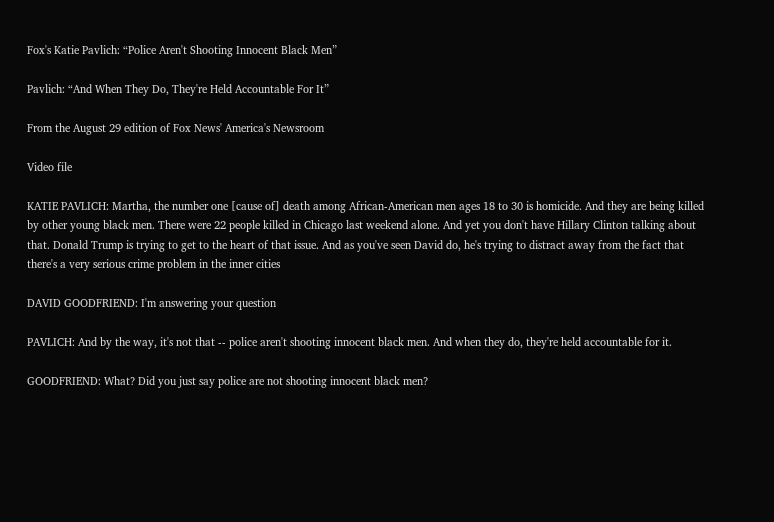Fox's Katie Pavlich: “Police Aren't Shooting Innocent Black Men”

Pavlich: “And When They Do, They're Held Accountable For It”

From the August 29 edition of Fox News' America's Newsroom

Video file

KATIE PAVLICH: Martha, the number one [cause of] death among African-American men ages 18 to 30 is homicide. And they are being killed by other young black men. There were 22 people killed in Chicago last weekend alone. And yet you don't have Hillary Clinton talking about that. Donald Trump is trying to get to the heart of that issue. And as you've seen David do, he's trying to distract away from the fact that there's a very serious crime problem in the inner cities

DAVID GOODFRIEND: I'm answering your question

PAVLICH: And by the way, it's not that -- police aren't shooting innocent black men. And when they do, they're held accountable for it.

GOODFRIEND: What? Did you just say police are not shooting innocent black men?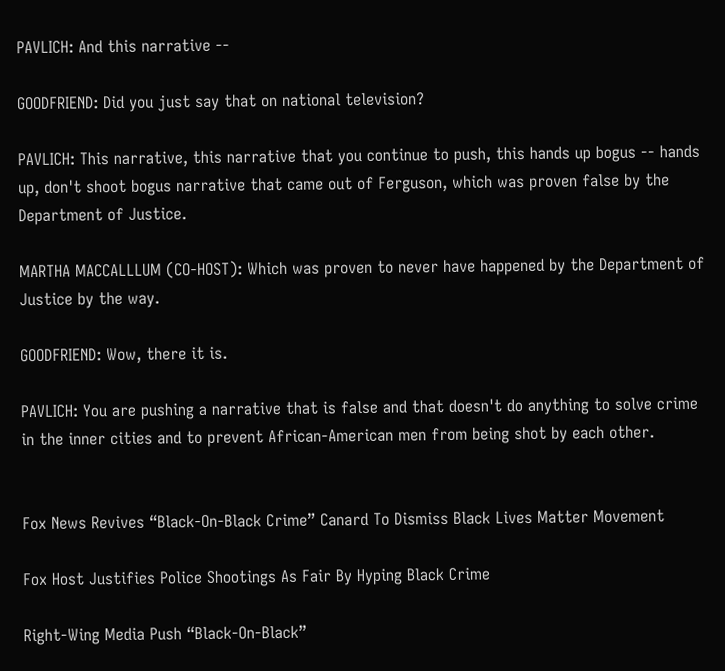PAVLICH: And this narrative --

GOODFRIEND: Did you just say that on national television?

PAVLICH: This narrative, this narrative that you continue to push, this hands up bogus -- hands up, don't shoot bogus narrative that came out of Ferguson, which was proven false by the Department of Justice.

MARTHA MACCALLLUM (CO-HOST): Which was proven to never have happened by the Department of Justice by the way.

GOODFRIEND: Wow, there it is.

PAVLICH: You are pushing a narrative that is false and that doesn't do anything to solve crime in the inner cities and to prevent African-American men from being shot by each other.


Fox News Revives “Black-On-Black Crime” Canard To Dismiss Black Lives Matter Movement

Fox Host Justifies Police Shootings As Fair By Hyping Black Crime

Right-Wing Media Push “Black-On-Black”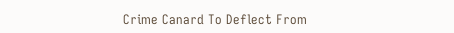Crime Canard To Deflect From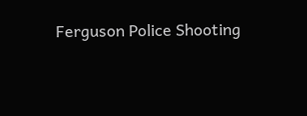Ferguson Police Shooting